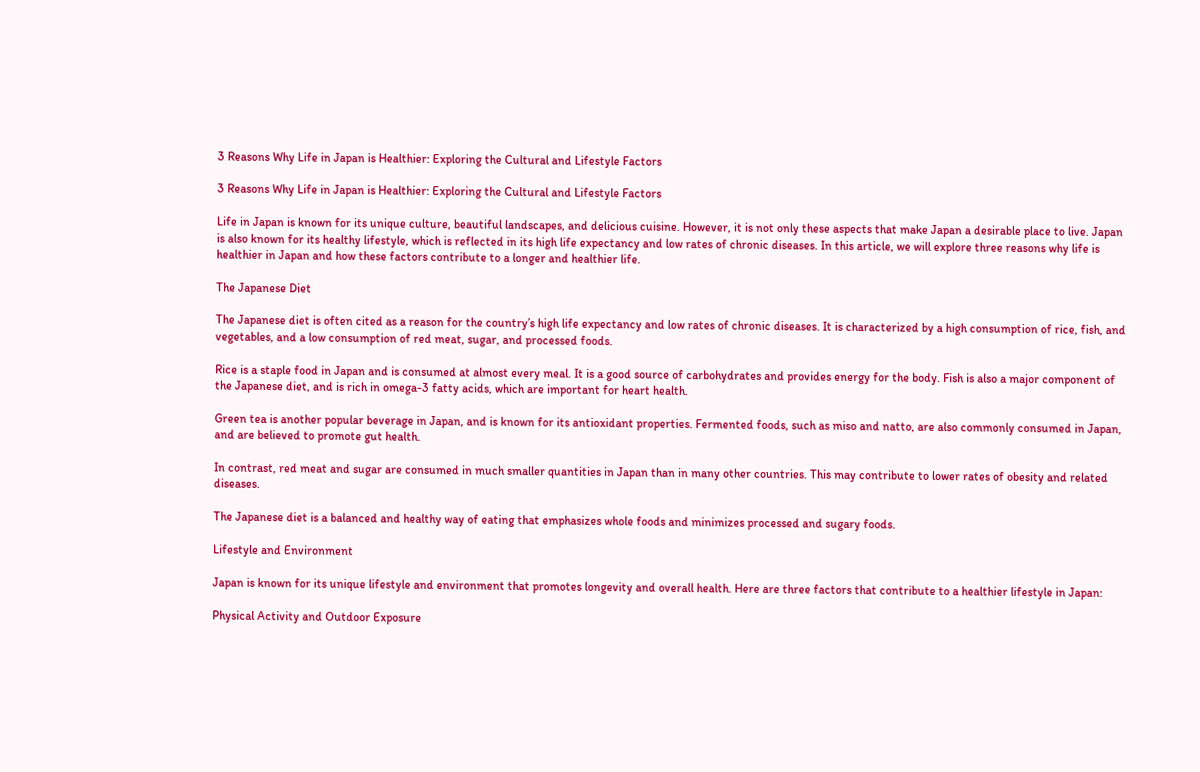3 Reasons Why Life in Japan is Healthier: Exploring the Cultural and Lifestyle Factors

3 Reasons Why Life in Japan is Healthier: Exploring the Cultural and Lifestyle Factors

Life in Japan is known for its unique culture, beautiful landscapes, and delicious cuisine. However, it is not only these aspects that make Japan a desirable place to live. Japan is also known for its healthy lifestyle, which is reflected in its high life expectancy and low rates of chronic diseases. In this article, we will explore three reasons why life is healthier in Japan and how these factors contribute to a longer and healthier life.

The Japanese Diet

The Japanese diet is often cited as a reason for the country’s high life expectancy and low rates of chronic diseases. It is characterized by a high consumption of rice, fish, and vegetables, and a low consumption of red meat, sugar, and processed foods.

Rice is a staple food in Japan and is consumed at almost every meal. It is a good source of carbohydrates and provides energy for the body. Fish is also a major component of the Japanese diet, and is rich in omega-3 fatty acids, which are important for heart health.

Green tea is another popular beverage in Japan, and is known for its antioxidant properties. Fermented foods, such as miso and natto, are also commonly consumed in Japan, and are believed to promote gut health.

In contrast, red meat and sugar are consumed in much smaller quantities in Japan than in many other countries. This may contribute to lower rates of obesity and related diseases.

The Japanese diet is a balanced and healthy way of eating that emphasizes whole foods and minimizes processed and sugary foods.

Lifestyle and Environment

Japan is known for its unique lifestyle and environment that promotes longevity and overall health. Here are three factors that contribute to a healthier lifestyle in Japan:

Physical Activity and Outdoor Exposure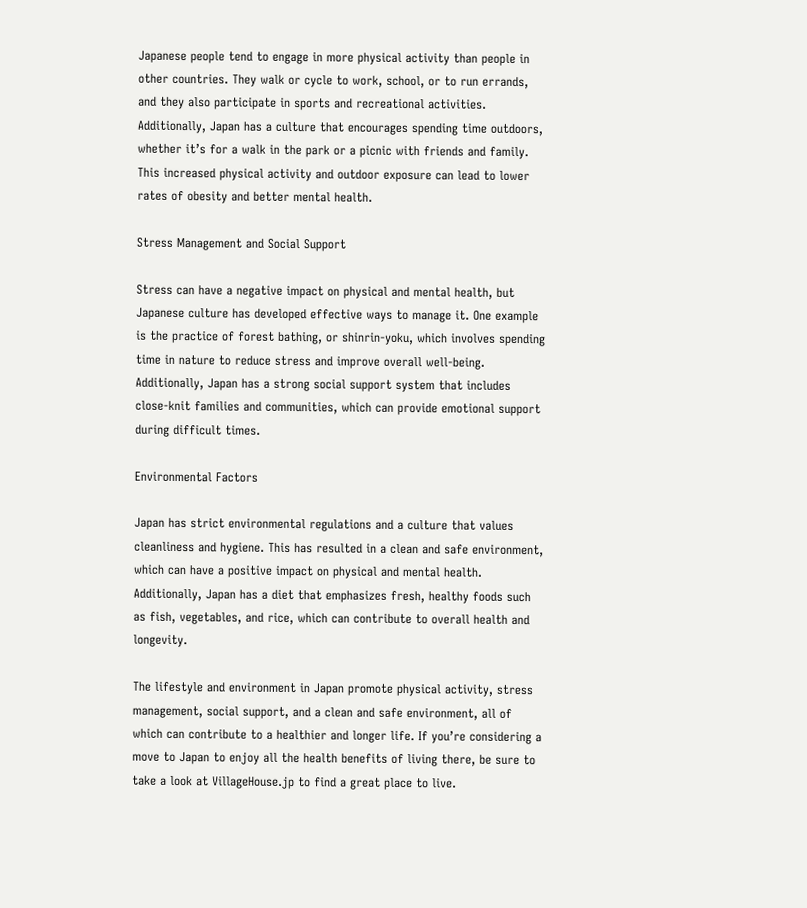Japanese people tend to engage in more physical activity than people in other countries. They walk or cycle to work, school, or to run errands, and they also participate in sports and recreational activities. Additionally, Japan has a culture that encourages spending time outdoors, whether it’s for a walk in the park or a picnic with friends and family. This increased physical activity and outdoor exposure can lead to lower rates of obesity and better mental health.

Stress Management and Social Support

Stress can have a negative impact on physical and mental health, but Japanese culture has developed effective ways to manage it. One example is the practice of forest bathing, or shinrin-yoku, which involves spending time in nature to reduce stress and improve overall well-being. Additionally, Japan has a strong social support system that includes close-knit families and communities, which can provide emotional support during difficult times.

Environmental Factors

Japan has strict environmental regulations and a culture that values cleanliness and hygiene. This has resulted in a clean and safe environment, which can have a positive impact on physical and mental health. Additionally, Japan has a diet that emphasizes fresh, healthy foods such as fish, vegetables, and rice, which can contribute to overall health and longevity.

The lifestyle and environment in Japan promote physical activity, stress management, social support, and a clean and safe environment, all of which can contribute to a healthier and longer life. If you’re considering a move to Japan to enjoy all the health benefits of living there, be sure to take a look at VillageHouse.jp to find a great place to live.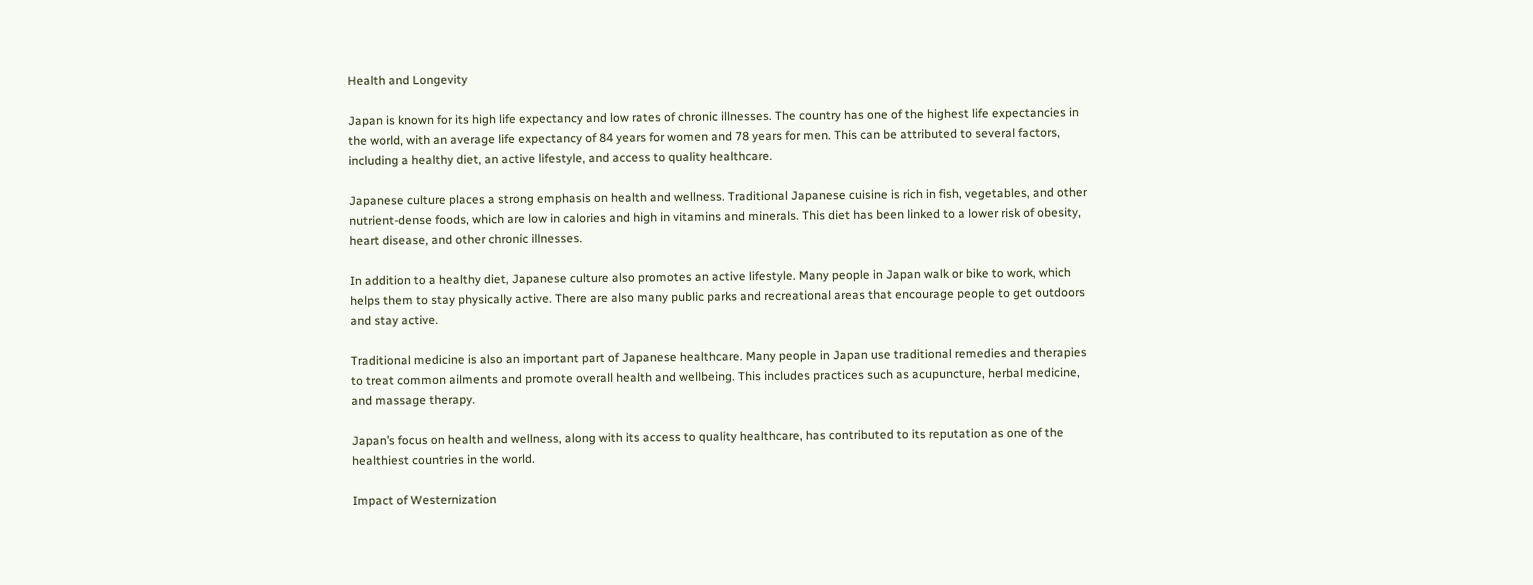Health and Longevity

Japan is known for its high life expectancy and low rates of chronic illnesses. The country has one of the highest life expectancies in the world, with an average life expectancy of 84 years for women and 78 years for men. This can be attributed to several factors, including a healthy diet, an active lifestyle, and access to quality healthcare.

Japanese culture places a strong emphasis on health and wellness. Traditional Japanese cuisine is rich in fish, vegetables, and other nutrient-dense foods, which are low in calories and high in vitamins and minerals. This diet has been linked to a lower risk of obesity, heart disease, and other chronic illnesses.

In addition to a healthy diet, Japanese culture also promotes an active lifestyle. Many people in Japan walk or bike to work, which helps them to stay physically active. There are also many public parks and recreational areas that encourage people to get outdoors and stay active.

Traditional medicine is also an important part of Japanese healthcare. Many people in Japan use traditional remedies and therapies to treat common ailments and promote overall health and wellbeing. This includes practices such as acupuncture, herbal medicine, and massage therapy.

Japan’s focus on health and wellness, along with its access to quality healthcare, has contributed to its reputation as one of the healthiest countries in the world.

Impact of Westernization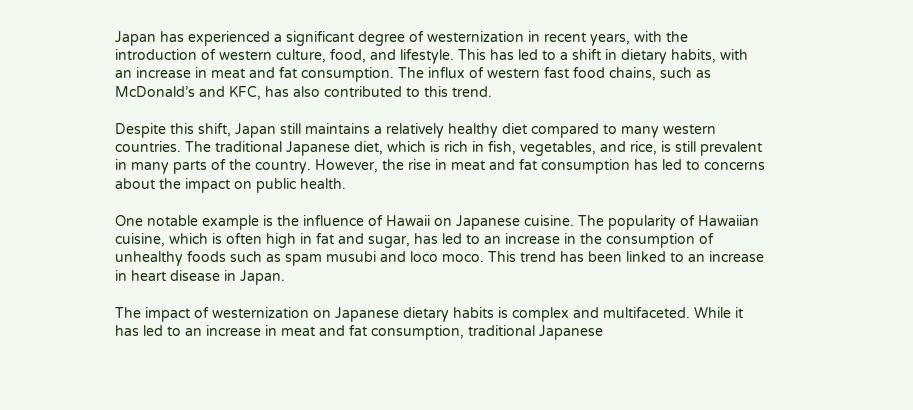Japan has experienced a significant degree of westernization in recent years, with the introduction of western culture, food, and lifestyle. This has led to a shift in dietary habits, with an increase in meat and fat consumption. The influx of western fast food chains, such as McDonald’s and KFC, has also contributed to this trend.

Despite this shift, Japan still maintains a relatively healthy diet compared to many western countries. The traditional Japanese diet, which is rich in fish, vegetables, and rice, is still prevalent in many parts of the country. However, the rise in meat and fat consumption has led to concerns about the impact on public health.

One notable example is the influence of Hawaii on Japanese cuisine. The popularity of Hawaiian cuisine, which is often high in fat and sugar, has led to an increase in the consumption of unhealthy foods such as spam musubi and loco moco. This trend has been linked to an increase in heart disease in Japan.

The impact of westernization on Japanese dietary habits is complex and multifaceted. While it has led to an increase in meat and fat consumption, traditional Japanese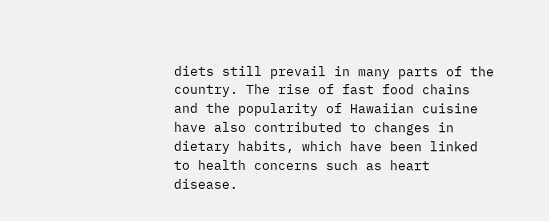diets still prevail in many parts of the country. The rise of fast food chains and the popularity of Hawaiian cuisine have also contributed to changes in dietary habits, which have been linked to health concerns such as heart disease.